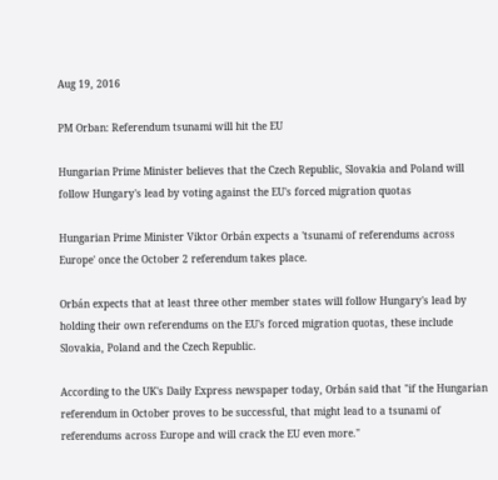Aug 19, 2016

PM Orban: Referendum tsunami will hit the EU

Hungarian Prime Minister believes that the Czech Republic, Slovakia and Poland will follow Hungary's lead by voting against the EU's forced migration quotas

Hungarian Prime Minister Viktor Orbán expects a 'tsunami of referendums across Europe' once the October 2 referendum takes place.

Orbán expects that at least three other member states will follow Hungary's lead by holding their own referendums on the EU's forced migration quotas, these include Slovakia, Poland and the Czech Republic.

According to the UK's Daily Express newspaper today, Orbán said that "if the Hungarian referendum in October proves to be successful, that might lead to a tsunami of referendums across Europe and will crack the EU even more."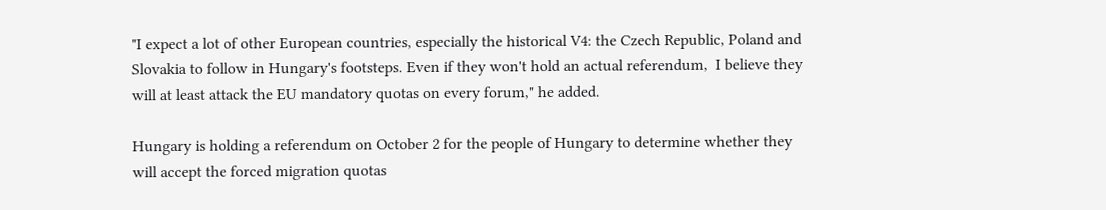"I expect a lot of other European countries, especially the historical V4: the Czech Republic, Poland and Slovakia to follow in Hungary's footsteps. Even if they won't hold an actual referendum,  I believe they will at least attack the EU mandatory quotas on every forum," he added.

Hungary is holding a referendum on October 2 for the people of Hungary to determine whether they will accept the forced migration quotas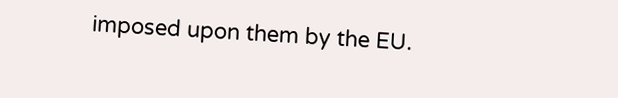imposed upon them by the EU.